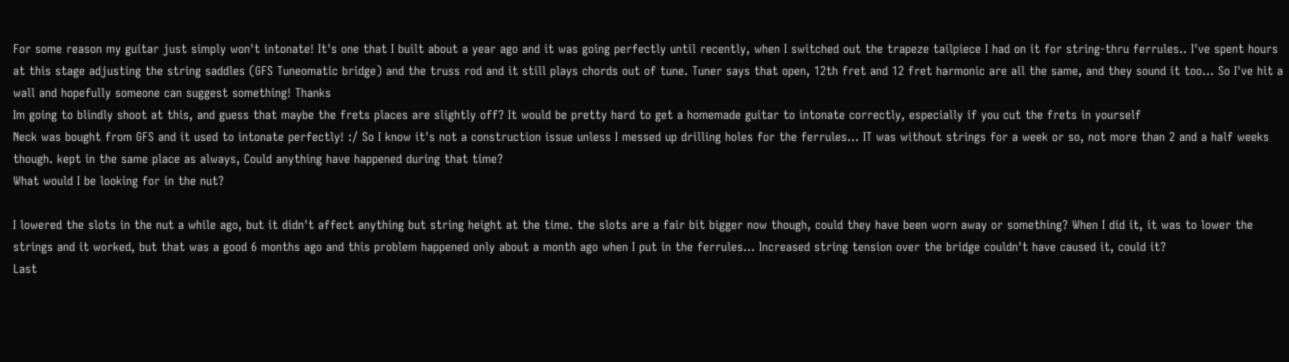For some reason my guitar just simply won't intonate! It's one that I built about a year ago and it was going perfectly until recently, when I switched out the trapeze tailpiece I had on it for string-thru ferrules.. I've spent hours at this stage adjusting the string saddles (GFS Tuneomatic bridge) and the truss rod and it still plays chords out of tune. Tuner says that open, 12th fret and 12 fret harmonic are all the same, and they sound it too... So I've hit a wall and hopefully someone can suggest something! Thanks
Im going to blindly shoot at this, and guess that maybe the frets places are slightly off? It would be pretty hard to get a homemade guitar to intonate correctly, especially if you cut the frets in yourself
Neck was bought from GFS and it used to intonate perfectly! :/ So I know it's not a construction issue unless I messed up drilling holes for the ferrules... IT was without strings for a week or so, not more than 2 and a half weeks though. kept in the same place as always, Could anything have happened during that time?
What would I be looking for in the nut?

I lowered the slots in the nut a while ago, but it didn't affect anything but string height at the time. the slots are a fair bit bigger now though, could they have been worn away or something? When I did it, it was to lower the strings and it worked, but that was a good 6 months ago and this problem happened only about a month ago when I put in the ferrules... Increased string tension over the bridge couldn't have caused it, could it?
Last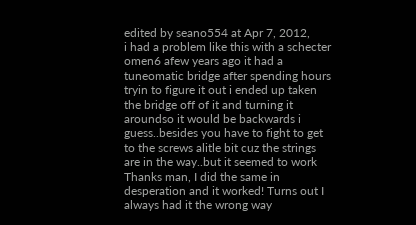edited by seano554 at Apr 7, 2012,
i had a problem like this with a schecter omen6 afew years ago it had a tuneomatic bridge after spending hours tryin to figure it out i ended up taken the bridge off of it and turning it aroundso it would be backwards i guess..besides you have to fight to get to the screws alitle bit cuz the strings are in the way..but it seemed to work
Thanks man, I did the same in desperation and it worked! Turns out I always had it the wrong way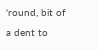'round, bit of a dent to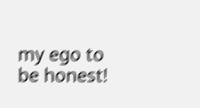my ego to be honest!